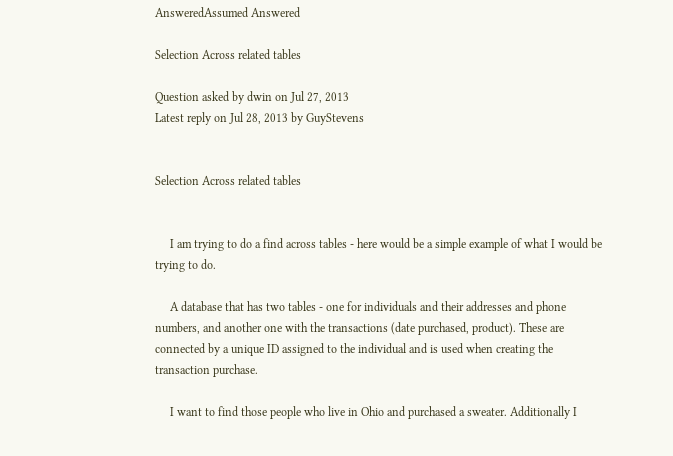AnsweredAssumed Answered

Selection Across related tables

Question asked by dwin on Jul 27, 2013
Latest reply on Jul 28, 2013 by GuyStevens


Selection Across related tables


     I am trying to do a find across tables - here would be a simple example of what I would be trying to do.

     A database that has two tables - one for individuals and their addresses and phone numbers, and another one with the transactions (date purchased, product). These are connected by a unique ID assigned to the individual and is used when creating the transaction purchase.

     I want to find those people who live in Ohio and purchased a sweater. Additionally I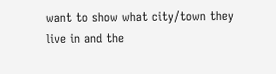want to show what city/town they live in and the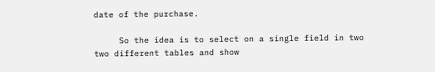date of the purchase.

     So the idea is to select on a single field in two two different tables and show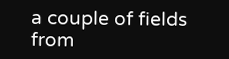a couple of fields from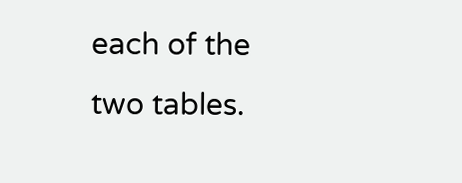each of the two tables.